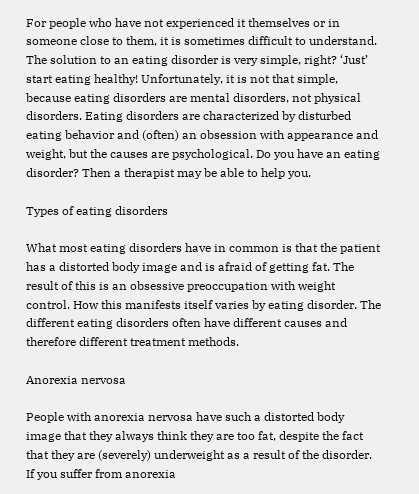For people who have not experienced it themselves or in someone close to them, it is sometimes difficult to understand. The solution to an eating disorder is very simple, right? ‘Just’ start eating healthy! Unfortunately, it is not that simple, because eating disorders are mental disorders, not physical disorders. Eating disorders are characterized by disturbed eating behavior and (often) an obsession with appearance and weight, but the causes are psychological. Do you have an eating disorder? Then a therapist may be able to help you.

Types of eating disorders

What most eating disorders have in common is that the patient has a distorted body image and is afraid of getting fat. The result of this is an obsessive preoccupation with weight control. How this manifests itself varies by eating disorder. The different eating disorders often have different causes and therefore different treatment methods.

Anorexia nervosa

People with anorexia nervosa have such a distorted body image that they always think they are too fat, despite the fact that they are (severely) underweight as a result of the disorder. If you suffer from anorexia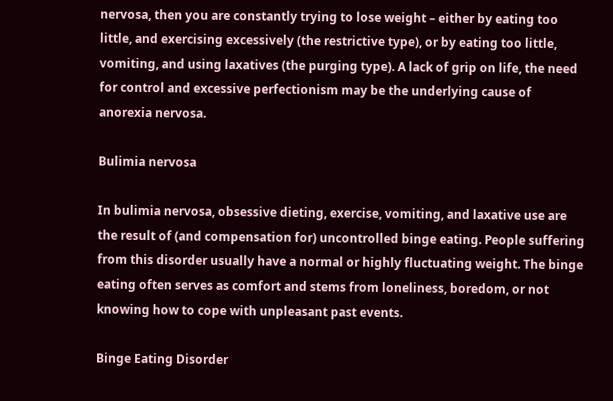nervosa, then you are constantly trying to lose weight – either by eating too little, and exercising excessively (the restrictive type), or by eating too little, vomiting, and using laxatives (the purging type). A lack of grip on life, the need for control and excessive perfectionism may be the underlying cause of anorexia nervosa.

Bulimia nervosa

In bulimia nervosa, obsessive dieting, exercise, vomiting, and laxative use are the result of (and compensation for) uncontrolled binge eating. People suffering from this disorder usually have a normal or highly fluctuating weight. The binge eating often serves as comfort and stems from loneliness, boredom, or not knowing how to cope with unpleasant past events.

Binge Eating Disorder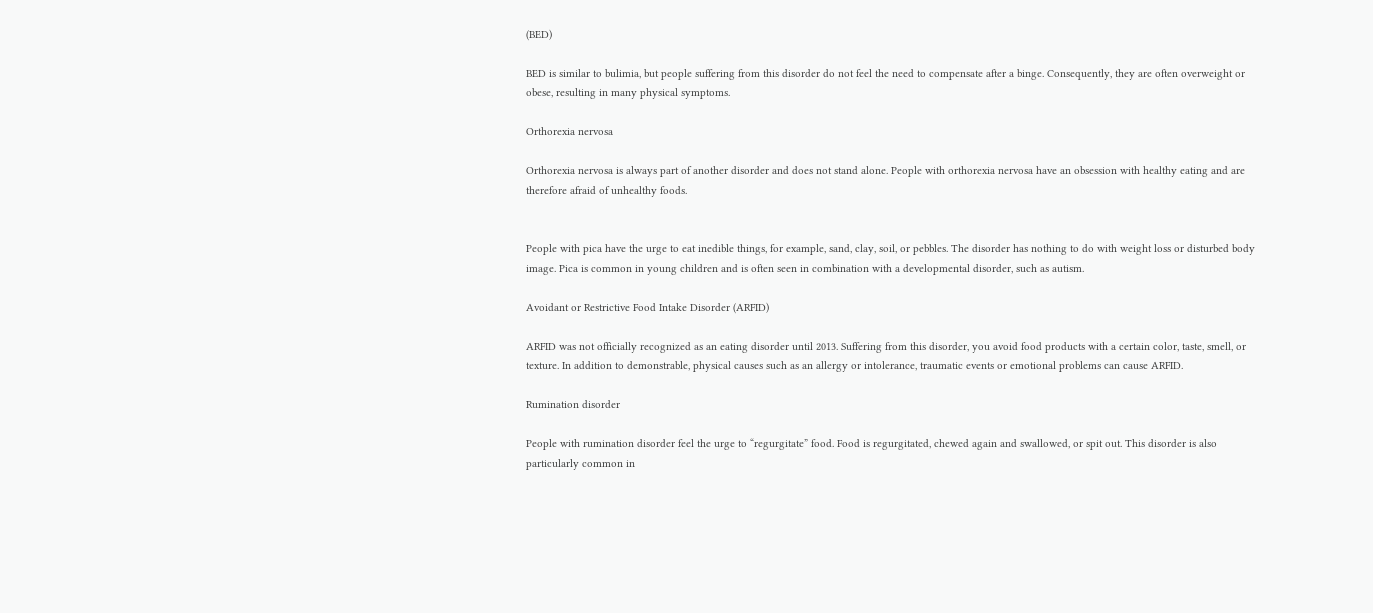(BED)

BED is similar to bulimia, but people suffering from this disorder do not feel the need to compensate after a binge. Consequently, they are often overweight or obese, resulting in many physical symptoms.

Orthorexia nervosa

Orthorexia nervosa is always part of another disorder and does not stand alone. People with orthorexia nervosa have an obsession with healthy eating and are therefore afraid of unhealthy foods.


People with pica have the urge to eat inedible things, for example, sand, clay, soil, or pebbles. The disorder has nothing to do with weight loss or disturbed body image. Pica is common in young children and is often seen in combination with a developmental disorder, such as autism.

Avoidant or Restrictive Food Intake Disorder (ARFID)

ARFID was not officially recognized as an eating disorder until 2013. Suffering from this disorder, you avoid food products with a certain color, taste, smell, or texture. In addition to demonstrable, physical causes such as an allergy or intolerance, traumatic events or emotional problems can cause ARFID.

Rumination disorder

People with rumination disorder feel the urge to “regurgitate” food. Food is regurgitated, chewed again and swallowed, or spit out. This disorder is also particularly common in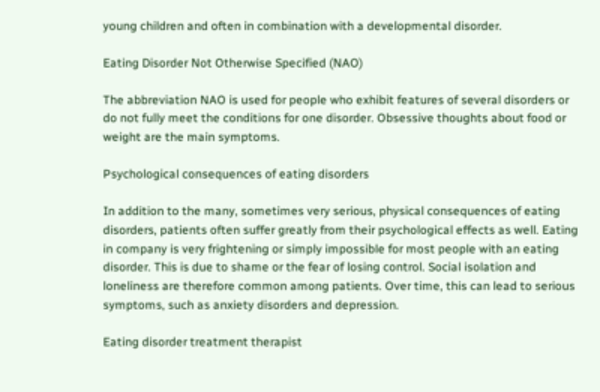young children and often in combination with a developmental disorder.

Eating Disorder Not Otherwise Specified (NAO)

The abbreviation NAO is used for people who exhibit features of several disorders or do not fully meet the conditions for one disorder. Obsessive thoughts about food or weight are the main symptoms.

Psychological consequences of eating disorders

In addition to the many, sometimes very serious, physical consequences of eating disorders, patients often suffer greatly from their psychological effects as well. Eating in company is very frightening or simply impossible for most people with an eating disorder. This is due to shame or the fear of losing control. Social isolation and loneliness are therefore common among patients. Over time, this can lead to serious symptoms, such as anxiety disorders and depression.

Eating disorder treatment therapist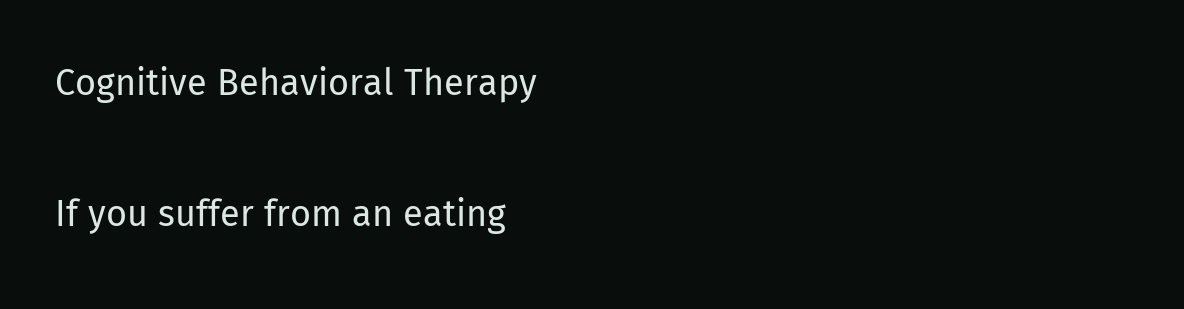Cognitive Behavioral Therapy

If you suffer from an eating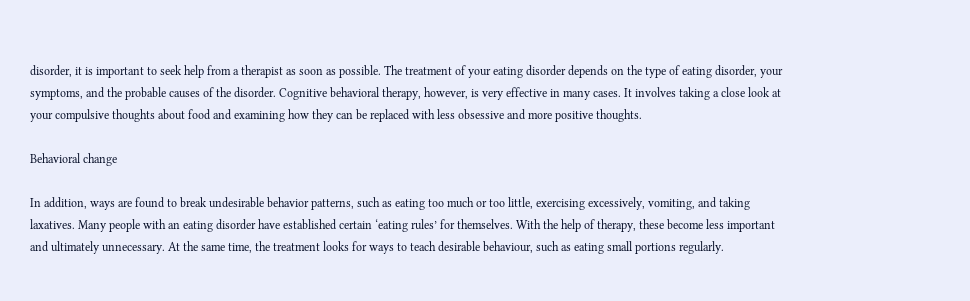disorder, it is important to seek help from a therapist as soon as possible. The treatment of your eating disorder depends on the type of eating disorder, your symptoms, and the probable causes of the disorder. Cognitive behavioral therapy, however, is very effective in many cases. It involves taking a close look at your compulsive thoughts about food and examining how they can be replaced with less obsessive and more positive thoughts.

Behavioral change

In addition, ways are found to break undesirable behavior patterns, such as eating too much or too little, exercising excessively, vomiting, and taking laxatives. Many people with an eating disorder have established certain ‘eating rules’ for themselves. With the help of therapy, these become less important and ultimately unnecessary. At the same time, the treatment looks for ways to teach desirable behaviour, such as eating small portions regularly.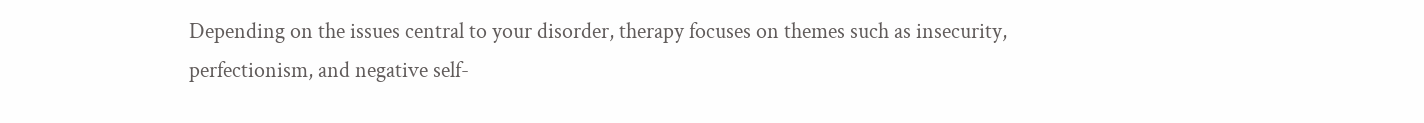Depending on the issues central to your disorder, therapy focuses on themes such as insecurity, perfectionism, and negative self-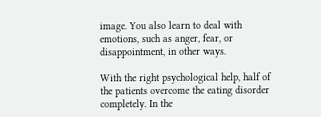image. You also learn to deal with emotions, such as anger, fear, or disappointment, in other ways.

With the right psychological help, half of the patients overcome the eating disorder completely. In the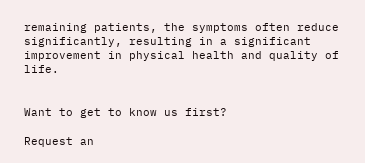remaining patients, the symptoms often reduce significantly, resulting in a significant improvement in physical health and quality of life.


Want to get to know us first?

Request an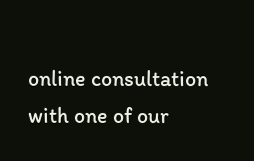online consultation with one of our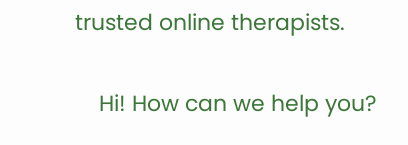trusted online therapists.

    Hi! How can we help you?